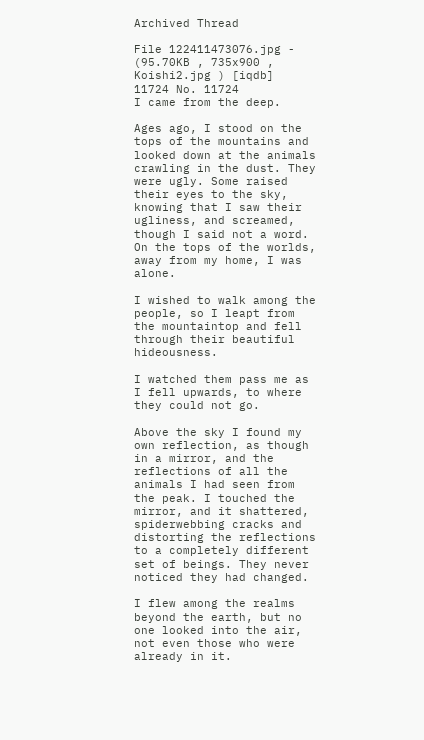Archived Thread

File 122411473076.jpg - (95.70KB , 735x900 , Koishi2.jpg ) [iqdb]
11724 No. 11724
I came from the deep.

Ages ago, I stood on the tops of the mountains and looked down at the animals crawling in the dust. They were ugly. Some raised their eyes to the sky, knowing that I saw their ugliness, and screamed, though I said not a word. On the tops of the worlds, away from my home, I was alone.

I wished to walk among the people, so I leapt from the mountaintop and fell through their beautiful hideousness.

I watched them pass me as I fell upwards, to where they could not go.

Above the sky I found my own reflection, as though in a mirror, and the reflections of all the animals I had seen from the peak. I touched the mirror, and it shattered, spiderwebbing cracks and distorting the reflections to a completely different set of beings. They never noticed they had changed.

I flew among the realms beyond the earth, but no one looked into the air, not even those who were already in it.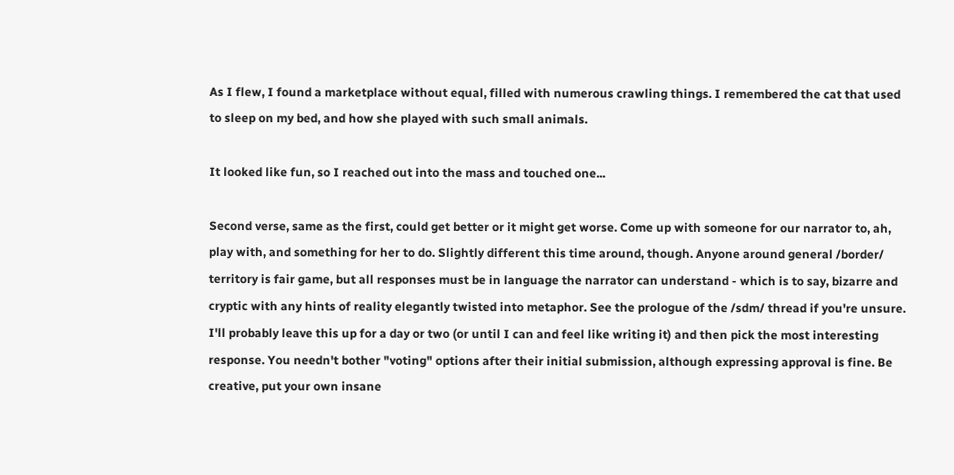As I flew, I found a marketplace without equal, filled with numerous crawling things. I remembered the cat that used to sleep on my bed, and how she played with such small animals.

It looked like fun, so I reached out into the mass and touched one...

Second verse, same as the first, could get better or it might get worse. Come up with someone for our narrator to, ah, play with, and something for her to do. Slightly different this time around, though. Anyone around general /border/ territory is fair game, but all responses must be in language the narrator can understand - which is to say, bizarre and cryptic with any hints of reality elegantly twisted into metaphor. See the prologue of the /sdm/ thread if you're unsure. I'll probably leave this up for a day or two (or until I can and feel like writing it) and then pick the most interesting response. You needn't bother "voting" options after their initial submission, although expressing approval is fine. Be creative, put your own insane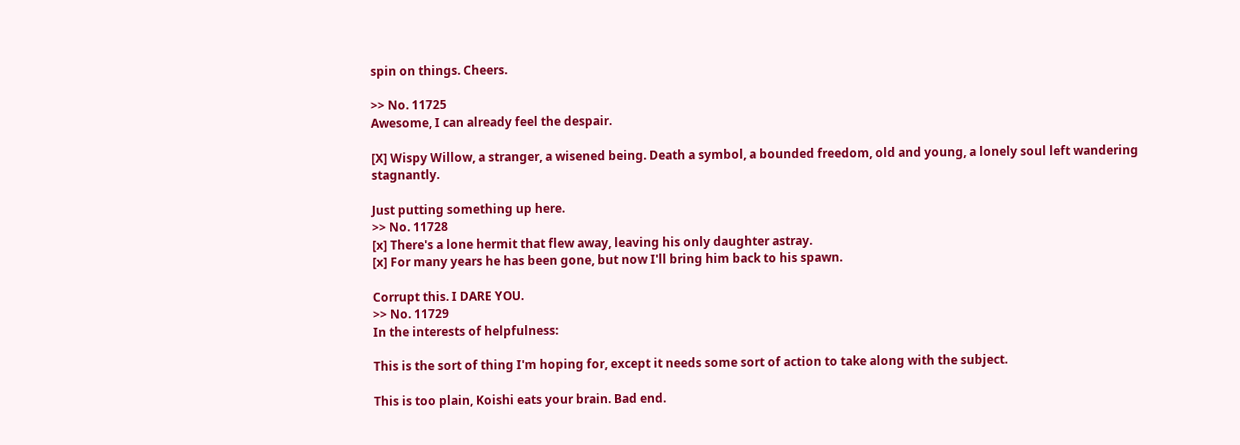spin on things. Cheers.

>> No. 11725
Awesome, I can already feel the despair.

[X] Wispy Willow, a stranger, a wisened being. Death a symbol, a bounded freedom, old and young, a lonely soul left wandering stagnantly.

Just putting something up here.
>> No. 11728
[x] There's a lone hermit that flew away, leaving his only daughter astray.
[x] For many years he has been gone, but now I'll bring him back to his spawn.

Corrupt this. I DARE YOU.
>> No. 11729
In the interests of helpfulness:

This is the sort of thing I'm hoping for, except it needs some sort of action to take along with the subject.

This is too plain, Koishi eats your brain. Bad end.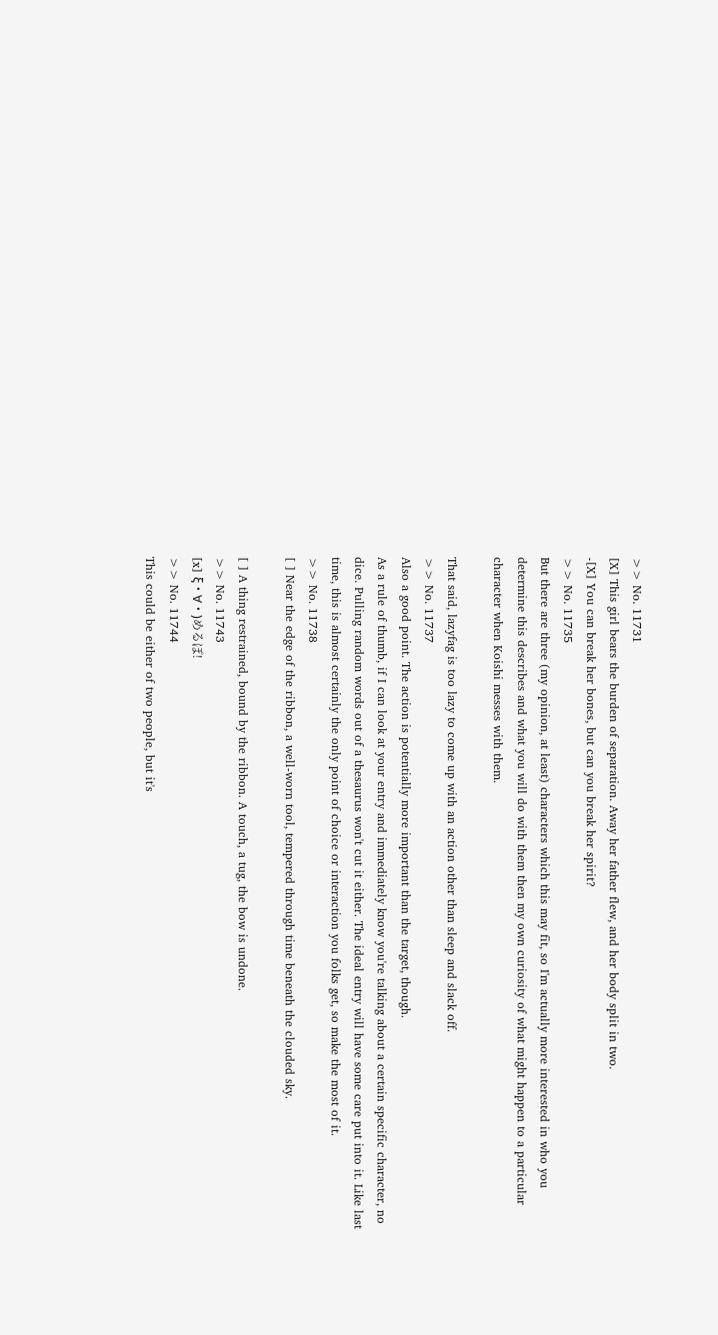>> No. 11731
[X] This girl bears the burden of separation. Away her father flew, and her body split in two.
-[X] You can break her bones, but can you break her spirit?
>> No. 11735
But there are three (my opinion, at least) characters which this may fit, so I'm actually more interested in who you determine this describes and what you will do with them then my own curiosity of what might happen to a particular character when Koishi messes with them.

That said, lazyfag is too lazy to come up with an action other than sleep and slack off.
>> No. 11737
Also a good point. The action is potentially more important than the target, though.
As a rule of thumb, if I can look at your entry and immediately know you're talking about a certain specific character, no dice. Pulling random words out of a thesaurus won't cut it either. The ideal entry will have some care put into it. Like last time, this is almost certainly the only point of choice or interaction you folks get, so make the most of it.
>> No. 11738
[ ] Near the edge of the ribbon, a well-worn tool, tempered through time beneath the clouded sky.

[ ] A thing restrained, bound by the ribbon. A touch, a tug, the bow is undone.
>> No. 11743
[x] ξ・∀・)めるぽ!
>> No. 11744
This could be either of two people, but it's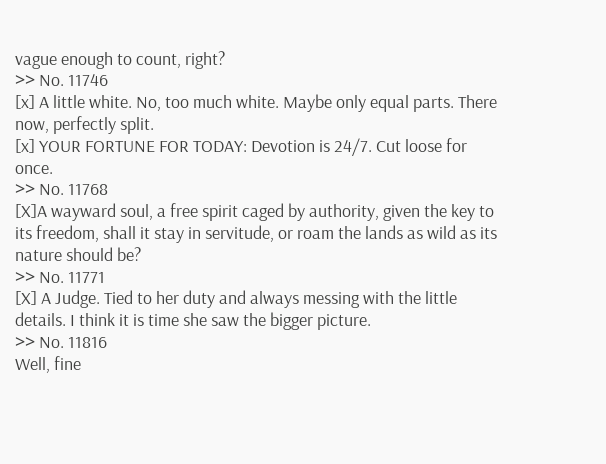vague enough to count, right?
>> No. 11746
[x] A little white. No, too much white. Maybe only equal parts. There now, perfectly split.
[x] YOUR FORTUNE FOR TODAY: Devotion is 24/7. Cut loose for once.
>> No. 11768
[X]A wayward soul, a free spirit caged by authority, given the key to its freedom, shall it stay in servitude, or roam the lands as wild as its nature should be?
>> No. 11771
[X] A Judge. Tied to her duty and always messing with the little details. I think it is time she saw the bigger picture.
>> No. 11816
Well, fine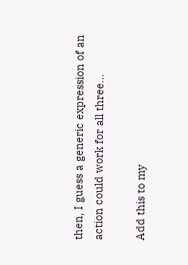then, I guess a generic expression of an action could work for all three...

Add this to my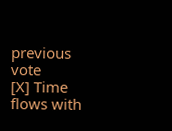previous vote
[X] Time flows with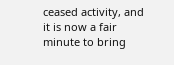ceased activity, and it is now a fair minute to bring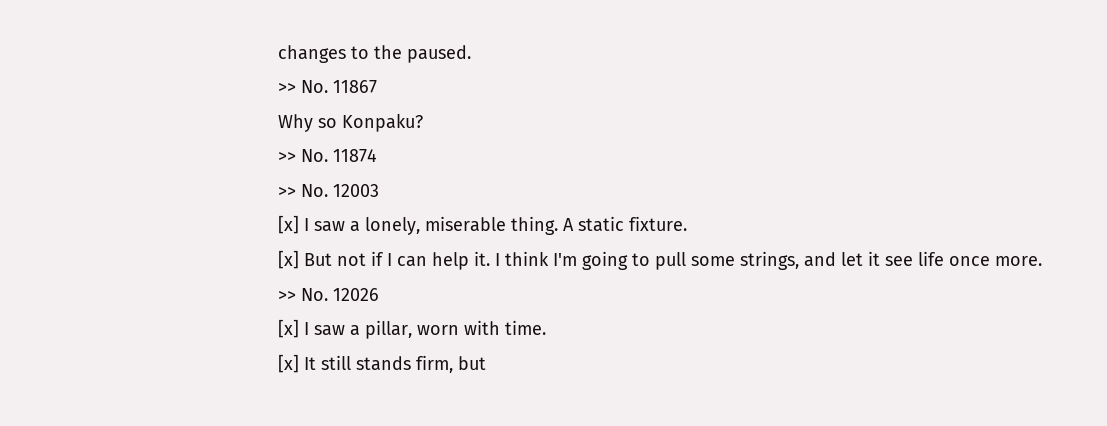changes to the paused.
>> No. 11867
Why so Konpaku?
>> No. 11874
>> No. 12003
[x] I saw a lonely, miserable thing. A static fixture.
[x] But not if I can help it. I think I'm going to pull some strings, and let it see life once more.
>> No. 12026
[x] I saw a pillar, worn with time.
[x] It still stands firm, but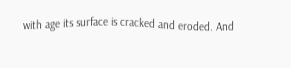with age its surface is cracked and eroded. And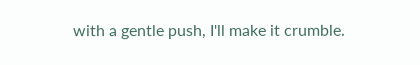with a gentle push, I'll make it crumble.